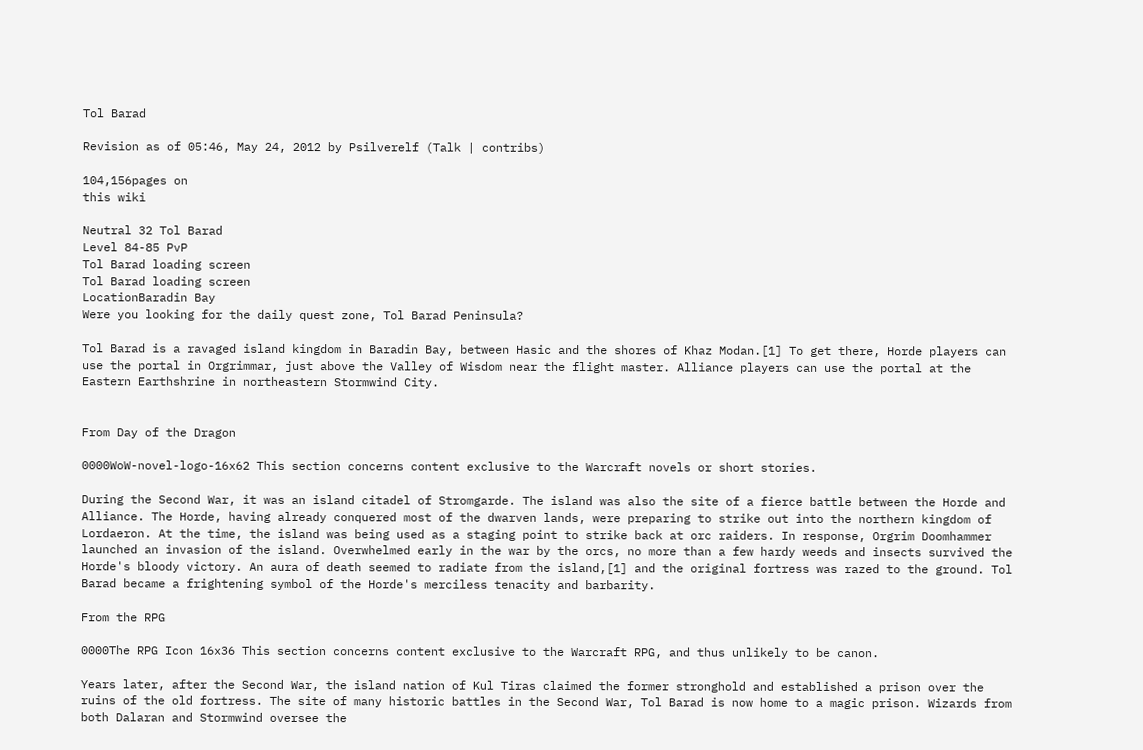Tol Barad

Revision as of 05:46, May 24, 2012 by Psilverelf (Talk | contribs)

104,156pages on
this wiki

Neutral 32 Tol Barad
Level 84-85 PvP
Tol Barad loading screen
Tol Barad loading screen
LocationBaradin Bay
Were you looking for the daily quest zone, Tol Barad Peninsula?

Tol Barad is a ravaged island kingdom in Baradin Bay, between Hasic and the shores of Khaz Modan.[1] To get there, Horde players can use the portal in Orgrimmar, just above the Valley of Wisdom near the flight master. Alliance players can use the portal at the Eastern Earthshrine in northeastern Stormwind City.


From Day of the Dragon

0000WoW-novel-logo-16x62 This section concerns content exclusive to the Warcraft novels or short stories.

During the Second War, it was an island citadel of Stromgarde. The island was also the site of a fierce battle between the Horde and Alliance. The Horde, having already conquered most of the dwarven lands, were preparing to strike out into the northern kingdom of Lordaeron. At the time, the island was being used as a staging point to strike back at orc raiders. In response, Orgrim Doomhammer launched an invasion of the island. Overwhelmed early in the war by the orcs, no more than a few hardy weeds and insects survived the Horde's bloody victory. An aura of death seemed to radiate from the island,[1] and the original fortress was razed to the ground. Tol Barad became a frightening symbol of the Horde's merciless tenacity and barbarity.

From the RPG

0000The RPG Icon 16x36 This section concerns content exclusive to the Warcraft RPG, and thus unlikely to be canon.

Years later, after the Second War, the island nation of Kul Tiras claimed the former stronghold and established a prison over the ruins of the old fortress. The site of many historic battles in the Second War, Tol Barad is now home to a magic prison. Wizards from both Dalaran and Stormwind oversee the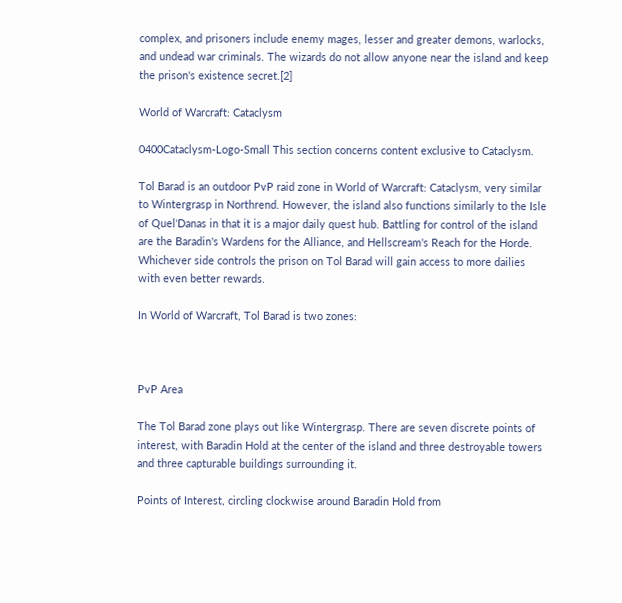complex, and prisoners include enemy mages, lesser and greater demons, warlocks, and undead war criminals. The wizards do not allow anyone near the island and keep the prison's existence secret.[2]

World of Warcraft: Cataclysm

0400Cataclysm-Logo-Small This section concerns content exclusive to Cataclysm.

Tol Barad is an outdoor PvP raid zone in World of Warcraft: Cataclysm, very similar to Wintergrasp in Northrend. However, the island also functions similarly to the Isle of Quel'Danas in that it is a major daily quest hub. Battling for control of the island are the Baradin's Wardens for the Alliance, and Hellscream's Reach for the Horde. Whichever side controls the prison on Tol Barad will gain access to more dailies with even better rewards.

In World of Warcraft, Tol Barad is two zones:



PvP Area

The Tol Barad zone plays out like Wintergrasp. There are seven discrete points of interest, with Baradin Hold at the center of the island and three destroyable towers and three capturable buildings surrounding it.

Points of Interest, circling clockwise around Baradin Hold from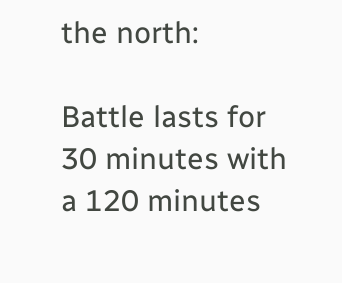the north:

Battle lasts for 30 minutes with a 120 minutes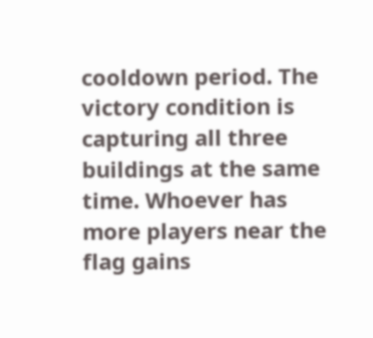cooldown period. The victory condition is capturing all three buildings at the same time. Whoever has more players near the flag gains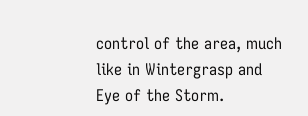control of the area, much like in Wintergrasp and Eye of the Storm.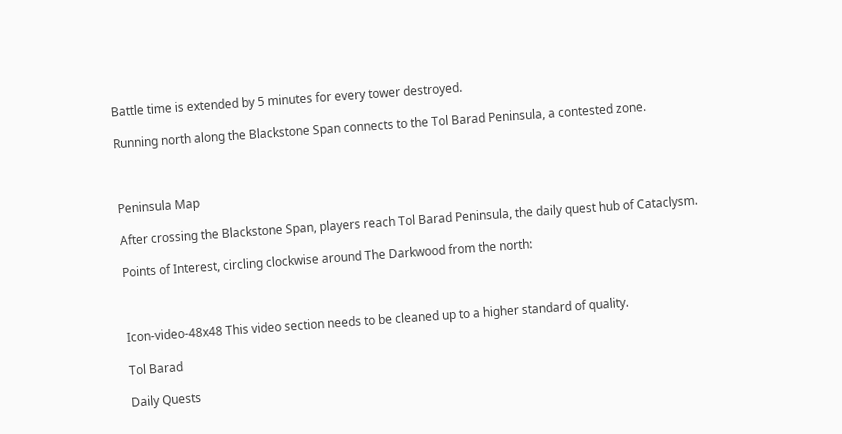Battle time is extended by 5 minutes for every tower destroyed.

Running north along the Blackstone Span connects to the Tol Barad Peninsula, a contested zone.



Peninsula Map

After crossing the Blackstone Span, players reach Tol Barad Peninsula, the daily quest hub of Cataclysm.

Points of Interest, circling clockwise around The Darkwood from the north:



Icon-video-48x48 This video section needs to be cleaned up to a higher standard of quality.

Tol Barad

Daily Quests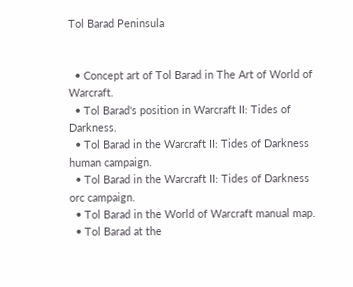Tol Barad Peninsula


  • Concept art of Tol Barad in The Art of World of Warcraft.
  • Tol Barad's position in Warcraft II: Tides of Darkness.
  • Tol Barad in the Warcraft II: Tides of Darkness human campaign.
  • Tol Barad in the Warcraft II: Tides of Darkness orc campaign.
  • Tol Barad in the World of Warcraft manual map.
  • Tol Barad at the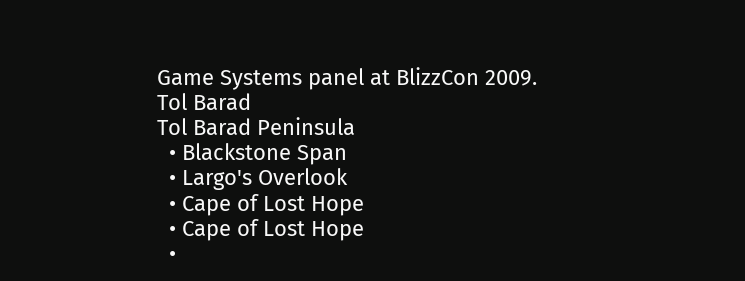Game Systems panel at BlizzCon 2009.
Tol Barad
Tol Barad Peninsula
  • Blackstone Span
  • Largo's Overlook
  • Cape of Lost Hope
  • Cape of Lost Hope
  •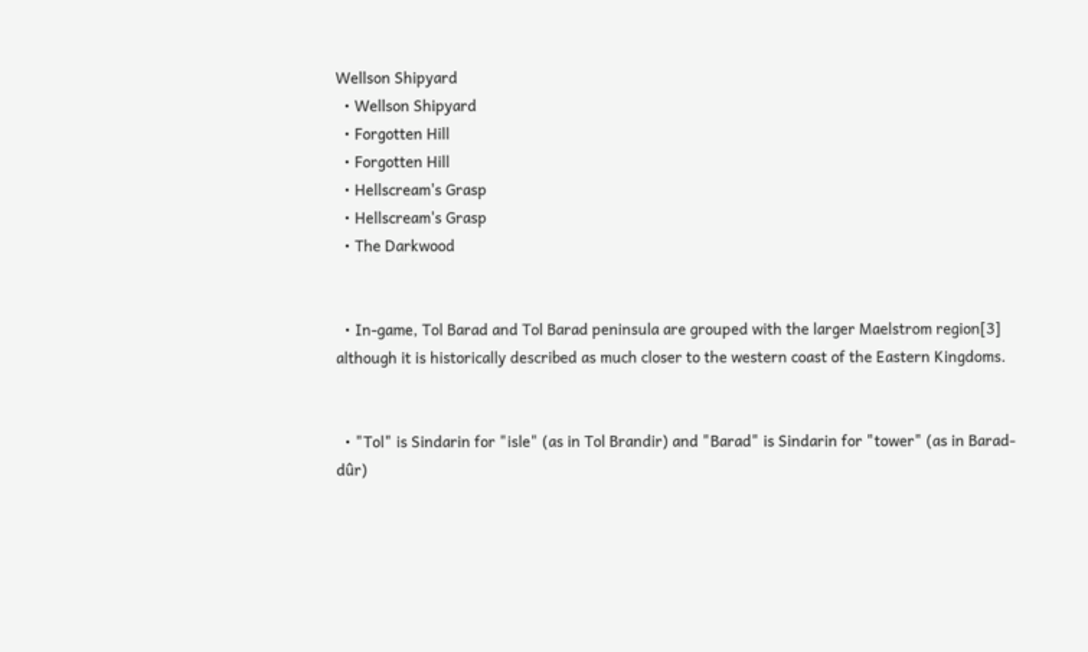Wellson Shipyard
  • Wellson Shipyard
  • Forgotten Hill
  • Forgotten Hill
  • Hellscream's Grasp
  • Hellscream's Grasp
  • The Darkwood


  • In-game, Tol Barad and Tol Barad peninsula are grouped with the larger Maelstrom region[3] although it is historically described as much closer to the western coast of the Eastern Kingdoms.


  • "Tol" is Sindarin for "isle" (as in Tol Brandir) and "Barad" is Sindarin for "tower" (as in Barad-dûr)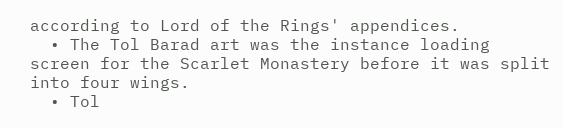according to Lord of the Rings' appendices.
  • The Tol Barad art was the instance loading screen for the Scarlet Monastery before it was split into four wings.
  • Tol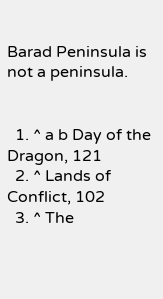Barad Peninsula is not a peninsula.


  1. ^ a b Day of the Dragon, 121
  2. ^ Lands of Conflict, 102
  3. ^ The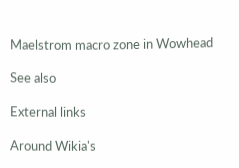Maelstrom macro zone in Wowhead

See also

External links

Around Wikia's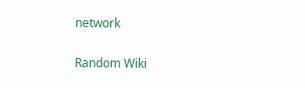network

Random Wiki